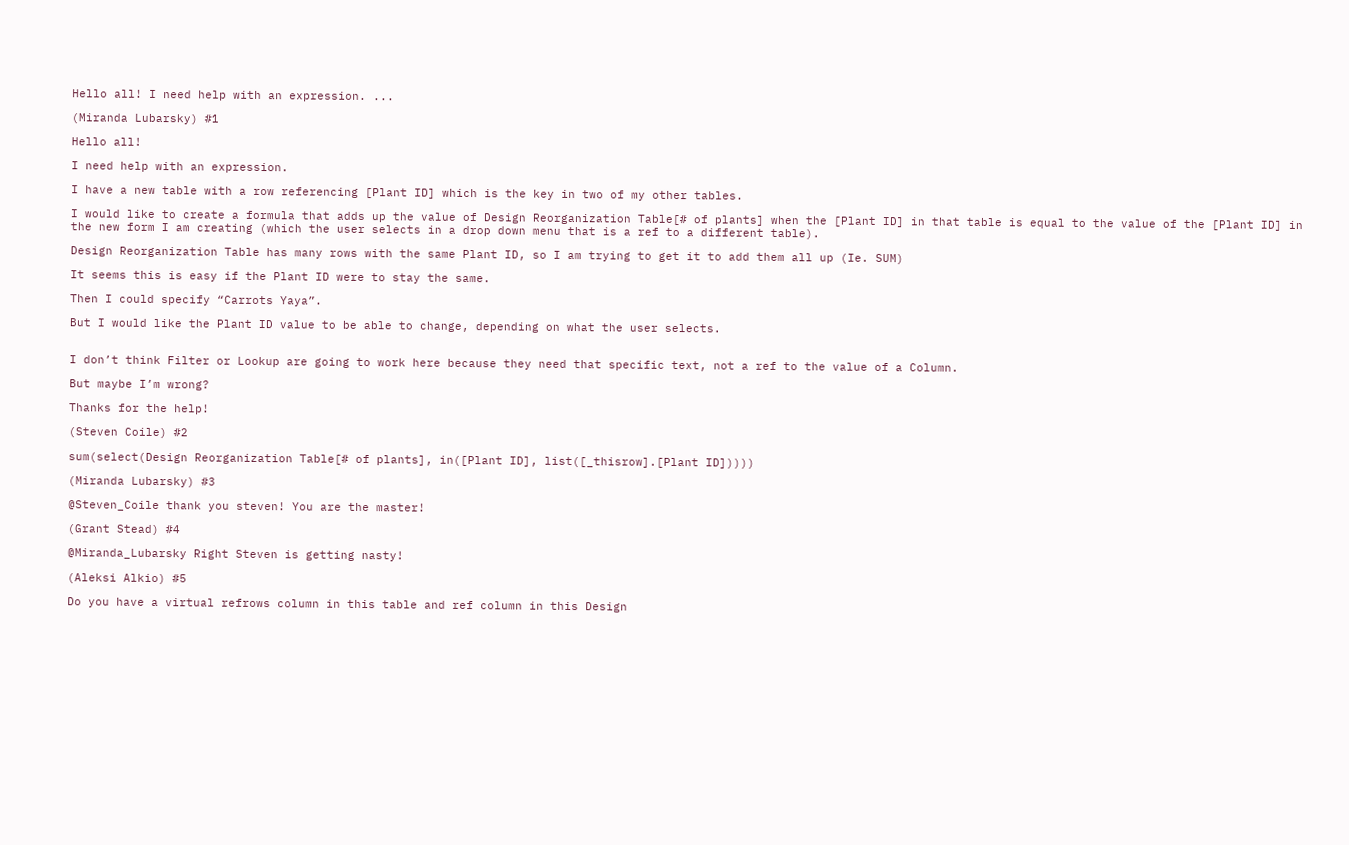Hello all! I need help with an expression. ...

(Miranda Lubarsky) #1

Hello all!

I need help with an expression.

I have a new table with a row referencing [Plant ID] which is the key in two of my other tables.

I would like to create a formula that adds up the value of Design Reorganization Table[# of plants] when the [Plant ID] in that table is equal to the value of the [Plant ID] in the new form I am creating (which the user selects in a drop down menu that is a ref to a different table).

Design Reorganization Table has many rows with the same Plant ID, so I am trying to get it to add them all up (Ie. SUM)

It seems this is easy if the Plant ID were to stay the same.

Then I could specify “Carrots Yaya”.

But I would like the Plant ID value to be able to change, depending on what the user selects.


I don’t think Filter or Lookup are going to work here because they need that specific text, not a ref to the value of a Column.

But maybe I’m wrong?

Thanks for the help!

(Steven Coile) #2

sum(select(Design Reorganization Table[# of plants], in([Plant ID], list([_thisrow].[Plant ID]))))

(Miranda Lubarsky) #3

@Steven_Coile thank you steven! You are the master!

(Grant Stead) #4

@Miranda_Lubarsky Right Steven is getting nasty!

(Aleksi Alkio) #5

Do you have a virtual refrows column in this table and ref column in this Design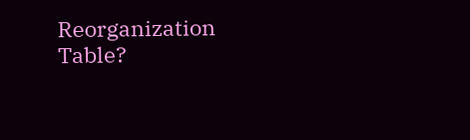Reorganization Table?